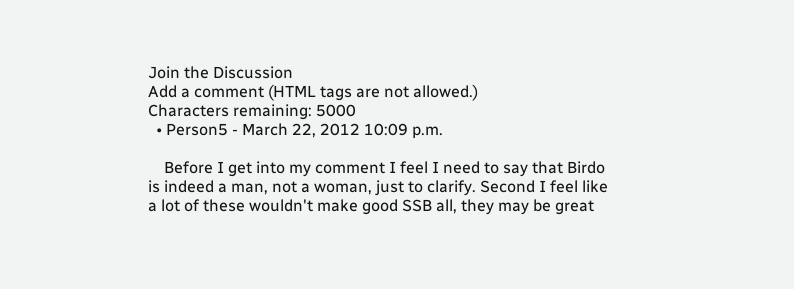Join the Discussion
Add a comment (HTML tags are not allowed.)
Characters remaining: 5000
  • Person5 - March 22, 2012 10:09 p.m.

    Before I get into my comment I feel I need to say that Birdo is indeed a man, not a woman, just to clarify. Second I feel like a lot of these wouldn't make good SSB all, they may be great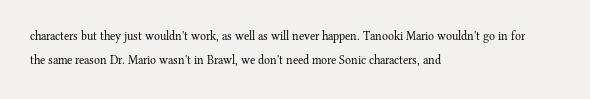characters but they just wouldn't work, as well as will never happen. Tanooki Mario wouldn't go in for the same reason Dr. Mario wasn't in Brawl, we don't need more Sonic characters, and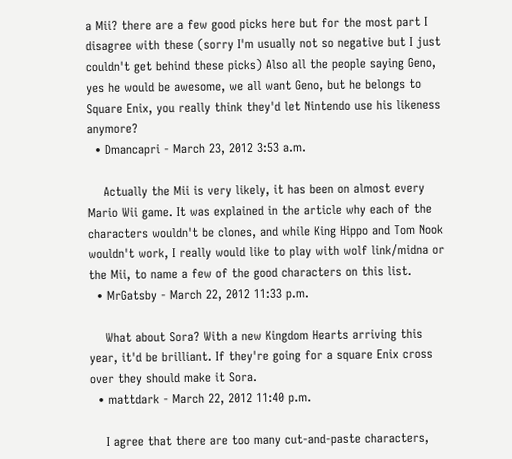a Mii? there are a few good picks here but for the most part I disagree with these (sorry I'm usually not so negative but I just couldn't get behind these picks) Also all the people saying Geno, yes he would be awesome, we all want Geno, but he belongs to Square Enix, you really think they'd let Nintendo use his likeness anymore?
  • Dmancapri - March 23, 2012 3:53 a.m.

    Actually the Mii is very likely, it has been on almost every Mario Wii game. It was explained in the article why each of the characters wouldn't be clones, and while King Hippo and Tom Nook wouldn't work, I really would like to play with wolf link/midna or the Mii, to name a few of the good characters on this list.
  • MrGatsby - March 22, 2012 11:33 p.m.

    What about Sora? With a new Kingdom Hearts arriving this year, it'd be brilliant. If they're going for a square Enix cross over they should make it Sora.
  • mattdark - March 22, 2012 11:40 p.m.

    I agree that there are too many cut-and-paste characters,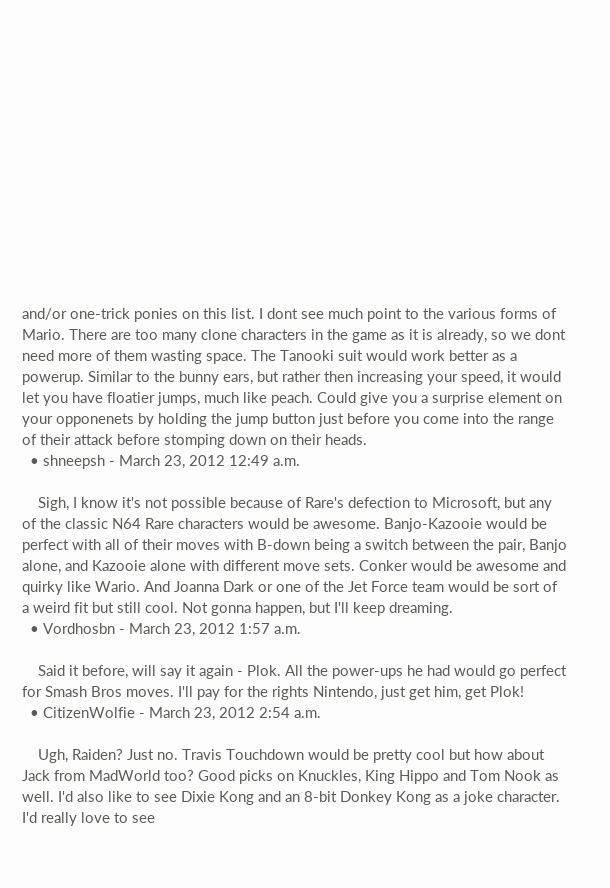and/or one-trick ponies on this list. I dont see much point to the various forms of Mario. There are too many clone characters in the game as it is already, so we dont need more of them wasting space. The Tanooki suit would work better as a powerup. Similar to the bunny ears, but rather then increasing your speed, it would let you have floatier jumps, much like peach. Could give you a surprise element on your opponenets by holding the jump button just before you come into the range of their attack before stomping down on their heads.
  • shneepsh - March 23, 2012 12:49 a.m.

    Sigh, I know it's not possible because of Rare's defection to Microsoft, but any of the classic N64 Rare characters would be awesome. Banjo-Kazooie would be perfect with all of their moves with B-down being a switch between the pair, Banjo alone, and Kazooie alone with different move sets. Conker would be awesome and quirky like Wario. And Joanna Dark or one of the Jet Force team would be sort of a weird fit but still cool. Not gonna happen, but I'll keep dreaming.
  • Vordhosbn - March 23, 2012 1:57 a.m.

    Said it before, will say it again - Plok. All the power-ups he had would go perfect for Smash Bros moves. I'll pay for the rights Nintendo, just get him, get Plok!
  • CitizenWolfie - March 23, 2012 2:54 a.m.

    Ugh, Raiden? Just no. Travis Touchdown would be pretty cool but how about Jack from MadWorld too? Good picks on Knuckles, King Hippo and Tom Nook as well. I'd also like to see Dixie Kong and an 8-bit Donkey Kong as a joke character. I'd really love to see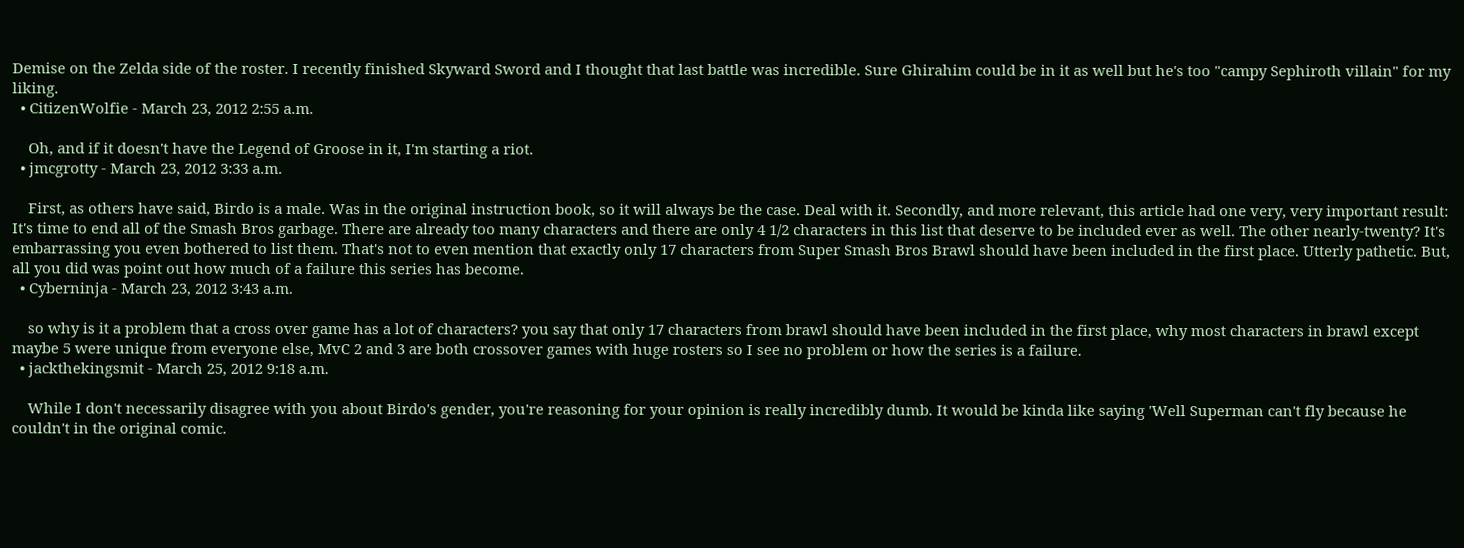Demise on the Zelda side of the roster. I recently finished Skyward Sword and I thought that last battle was incredible. Sure Ghirahim could be in it as well but he's too "campy Sephiroth villain" for my liking.
  • CitizenWolfie - March 23, 2012 2:55 a.m.

    Oh, and if it doesn't have the Legend of Groose in it, I'm starting a riot.
  • jmcgrotty - March 23, 2012 3:33 a.m.

    First, as others have said, Birdo is a male. Was in the original instruction book, so it will always be the case. Deal with it. Secondly, and more relevant, this article had one very, very important result: It's time to end all of the Smash Bros garbage. There are already too many characters and there are only 4 1/2 characters in this list that deserve to be included ever as well. The other nearly-twenty? It's embarrassing you even bothered to list them. That's not to even mention that exactly only 17 characters from Super Smash Bros Brawl should have been included in the first place. Utterly pathetic. But, all you did was point out how much of a failure this series has become.
  • Cyberninja - March 23, 2012 3:43 a.m.

    so why is it a problem that a cross over game has a lot of characters? you say that only 17 characters from brawl should have been included in the first place, why most characters in brawl except maybe 5 were unique from everyone else, MvC 2 and 3 are both crossover games with huge rosters so I see no problem or how the series is a failure.
  • jackthekingsmit - March 25, 2012 9:18 a.m.

    While I don't necessarily disagree with you about Birdo's gender, you're reasoning for your opinion is really incredibly dumb. It would be kinda like saying 'Well Superman can't fly because he couldn't in the original comic.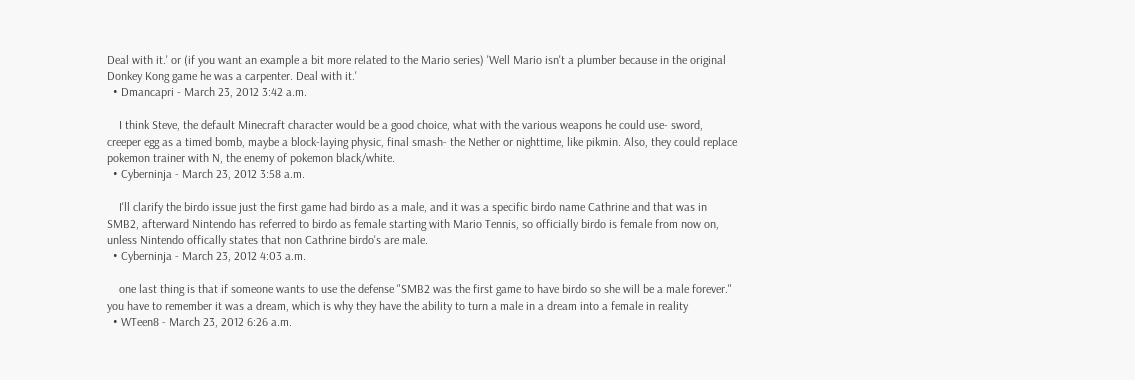Deal with it.' or (if you want an example a bit more related to the Mario series) 'Well Mario isn't a plumber because in the original Donkey Kong game he was a carpenter. Deal with it.'
  • Dmancapri - March 23, 2012 3:42 a.m.

    I think Steve, the default Minecraft character would be a good choice, what with the various weapons he could use- sword, creeper egg as a timed bomb, maybe a block-laying physic, final smash- the Nether or nighttime, like pikmin. Also, they could replace pokemon trainer with N, the enemy of pokemon black/white.
  • Cyberninja - March 23, 2012 3:58 a.m.

    I'll clarify the birdo issue just the first game had birdo as a male, and it was a specific birdo name Cathrine and that was in SMB2, afterward Nintendo has referred to birdo as female starting with Mario Tennis, so officially birdo is female from now on, unless Nintendo offically states that non Cathrine birdo's are male.
  • Cyberninja - March 23, 2012 4:03 a.m.

    one last thing is that if someone wants to use the defense "SMB2 was the first game to have birdo so she will be a male forever." you have to remember it was a dream, which is why they have the ability to turn a male in a dream into a female in reality
  • WTeen8 - March 23, 2012 6:26 a.m.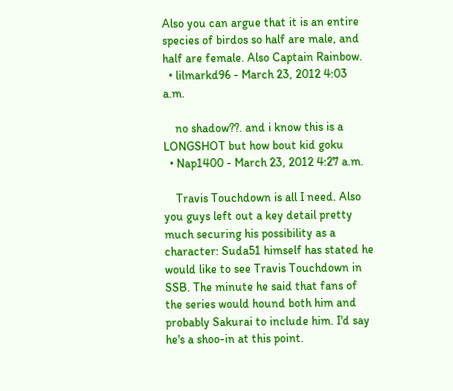Also you can argue that it is an entire species of birdos so half are male, and half are female. Also Captain Rainbow.
  • lilmarkd96 - March 23, 2012 4:03 a.m.

    no shadow??. and i know this is a LONGSHOT but how bout kid goku
  • Nap1400 - March 23, 2012 4:27 a.m.

    Travis Touchdown is all I need. Also you guys left out a key detail pretty much securing his possibility as a character: Suda51 himself has stated he would like to see Travis Touchdown in SSB. The minute he said that fans of the series would hound both him and probably Sakurai to include him. I'd say he's a shoo-in at this point.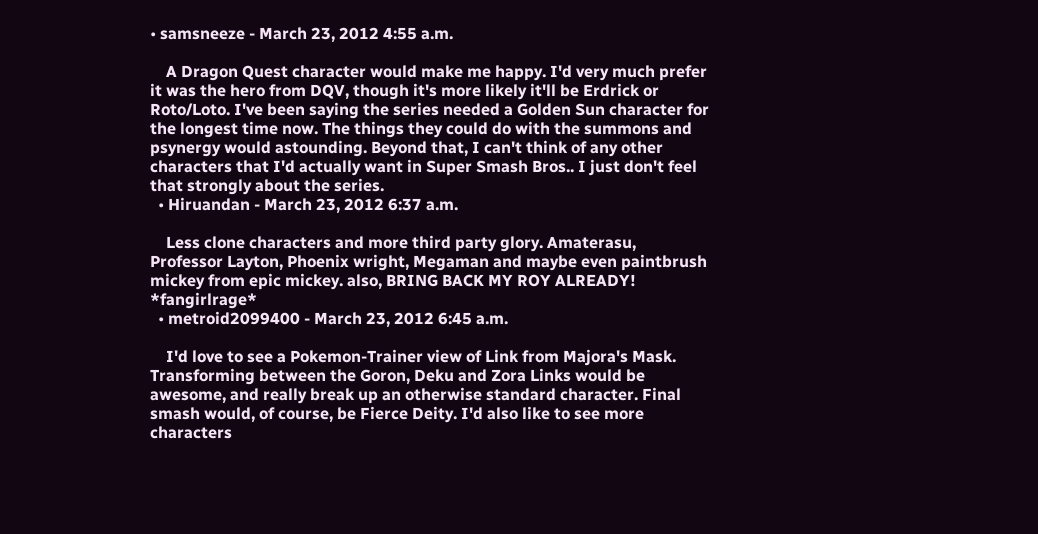• samsneeze - March 23, 2012 4:55 a.m.

    A Dragon Quest character would make me happy. I'd very much prefer it was the hero from DQV, though it's more likely it'll be Erdrick or Roto/Loto. I've been saying the series needed a Golden Sun character for the longest time now. The things they could do with the summons and psynergy would astounding. Beyond that, I can't think of any other characters that I'd actually want in Super Smash Bros.. I just don't feel that strongly about the series.
  • Hiruandan - March 23, 2012 6:37 a.m.

    Less clone characters and more third party glory. Amaterasu, Professor Layton, Phoenix wright, Megaman and maybe even paintbrush mickey from epic mickey. also, BRING BACK MY ROY ALREADY! *fangirlrage*
  • metroid2099400 - March 23, 2012 6:45 a.m.

    I'd love to see a Pokemon-Trainer view of Link from Majora's Mask. Transforming between the Goron, Deku and Zora Links would be awesome, and really break up an otherwise standard character. Final smash would, of course, be Fierce Deity. I'd also like to see more characters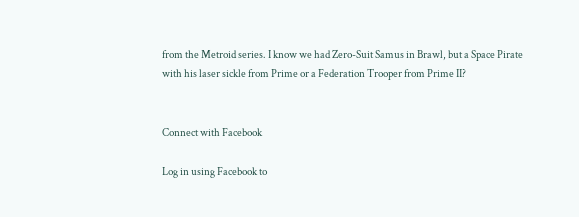from the Metroid series. I know we had Zero-Suit Samus in Brawl, but a Space Pirate with his laser sickle from Prime or a Federation Trooper from Prime II?


Connect with Facebook

Log in using Facebook to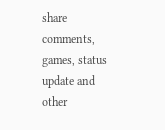share comments, games, status update and other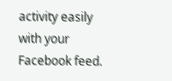activity easily with your Facebook feed.